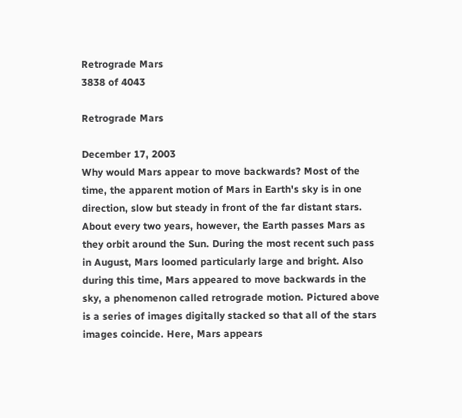Retrograde Mars
3838 of 4043

Retrograde Mars

December 17, 2003
Why would Mars appear to move backwards? Most of the time, the apparent motion of Mars in Earth's sky is in one direction, slow but steady in front of the far distant stars. About every two years, however, the Earth passes Mars as they orbit around the Sun. During the most recent such pass in August, Mars loomed particularly large and bright. Also during this time, Mars appeared to move backwards in the sky, a phenomenon called retrograde motion. Pictured above is a series of images digitally stacked so that all of the stars images coincide. Here, Mars appears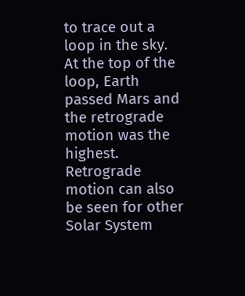to trace out a loop in the sky. At the top of the loop, Earth passed Mars and the retrograde motion was the highest. Retrograde motion can also be seen for other Solar System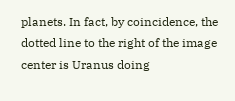planets. In fact, by coincidence, the dotted line to the right of the image center is Uranus doing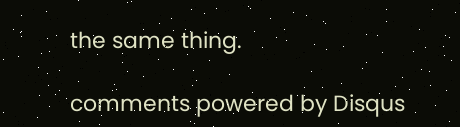the same thing.

comments powered by Disqus